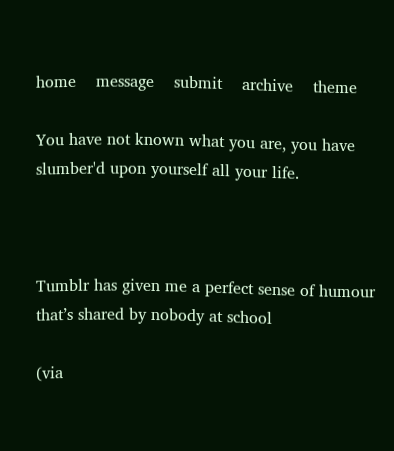home    message    submit    archive    theme

You have not known what you are, you have slumber'd upon yourself all your life.



Tumblr has given me a perfect sense of humour that’s shared by nobody at school

(via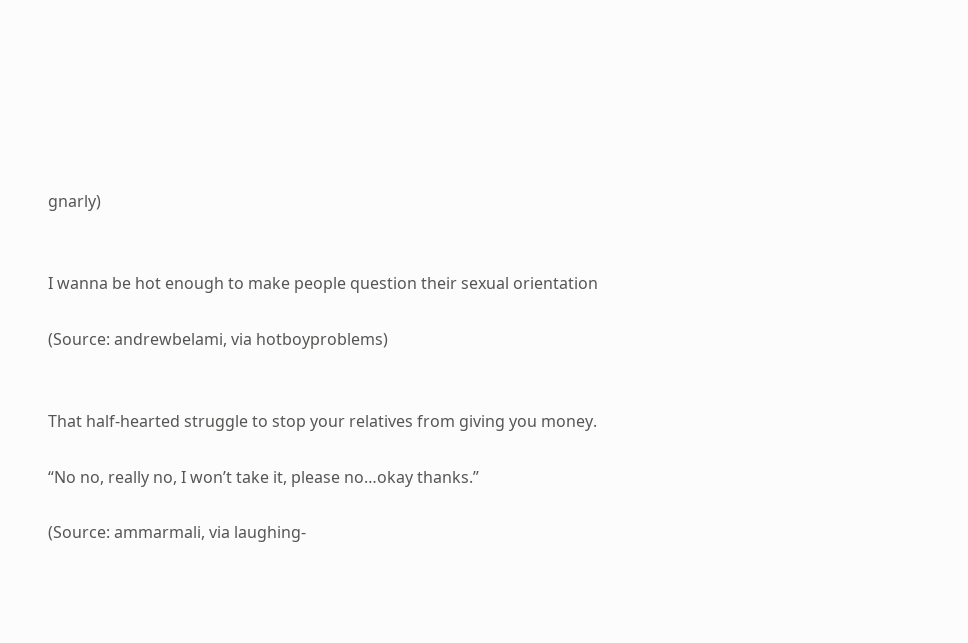gnarly)


I wanna be hot enough to make people question their sexual orientation

(Source: andrewbelami, via hotboyproblems)


That half-hearted struggle to stop your relatives from giving you money.

“No no, really no, I won’t take it, please no…okay thanks.”

(Source: ammarmali, via laughing-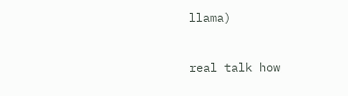llama)


real talk how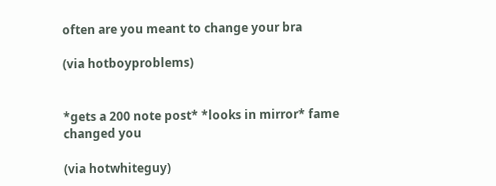often are you meant to change your bra

(via hotboyproblems)


*gets a 200 note post* *looks in mirror* fame changed you

(via hotwhiteguy)